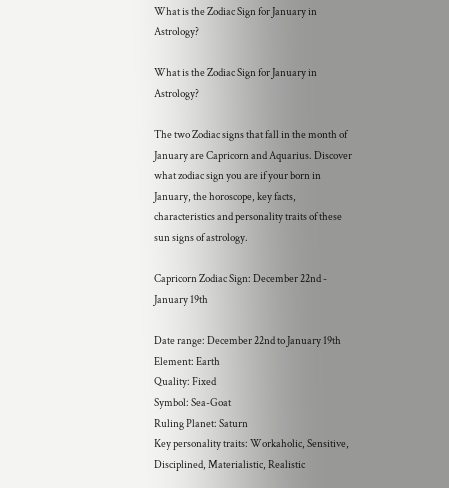What is the Zodiac Sign for January in Astrology?

What is the Zodiac Sign for January in Astrology?

The two Zodiac signs that fall in the month of January are Capricorn and Aquarius. Discover what zodiac sign you are if your born in January, the horoscope, key facts, characteristics and personality traits of these sun signs of astrology.

Capricorn Zodiac Sign: December 22nd - January 19th

Date range: December 22nd to January 19th
Element: Earth
Quality: Fixed
Symbol: Sea-Goat
Ruling Planet: Saturn
Key personality traits: Workaholic, Sensitive, Disciplined, Materialistic, Realistic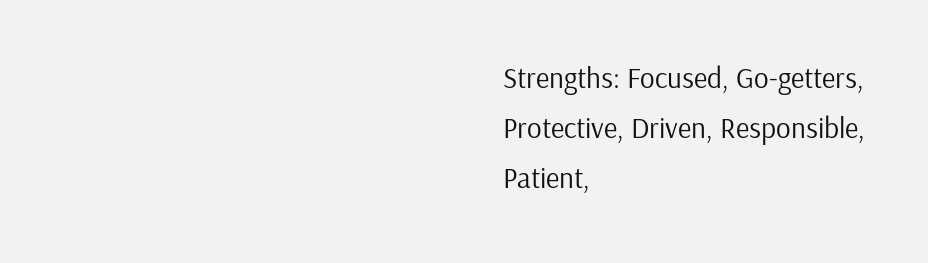Strengths: Focused, Go-getters, Protective, Driven, Responsible, Patient,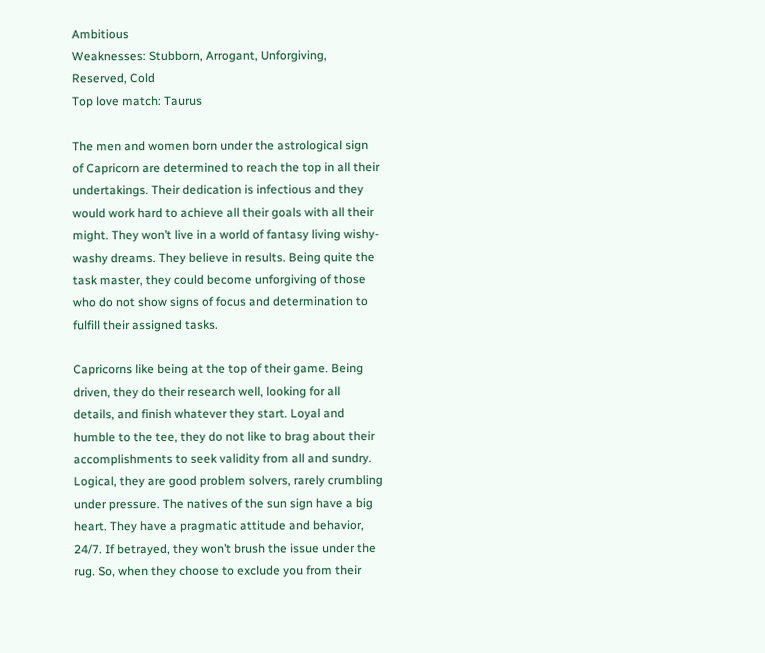Ambitious
Weaknesses: Stubborn, Arrogant, Unforgiving, Reserved, Cold
Top love match: Taurus

The men and women born under the astrological sign of Capricorn are determined to reach the top in all their undertakings. Their dedication is infectious and they would work hard to achieve all their goals with all their might. They won’t live in a world of fantasy living wishy-washy dreams. They believe in results. Being quite the task master, they could become unforgiving of those who do not show signs of focus and determination to fulfill their assigned tasks.

Capricorns like being at the top of their game. Being driven, they do their research well, looking for all details, and finish whatever they start. Loyal and humble to the tee, they do not like to brag about their accomplishments to seek validity from all and sundry. Logical, they are good problem solvers, rarely crumbling under pressure. The natives of the sun sign have a big heart. They have a pragmatic attitude and behavior, 24/7. If betrayed, they won’t brush the issue under the rug. So, when they choose to exclude you from their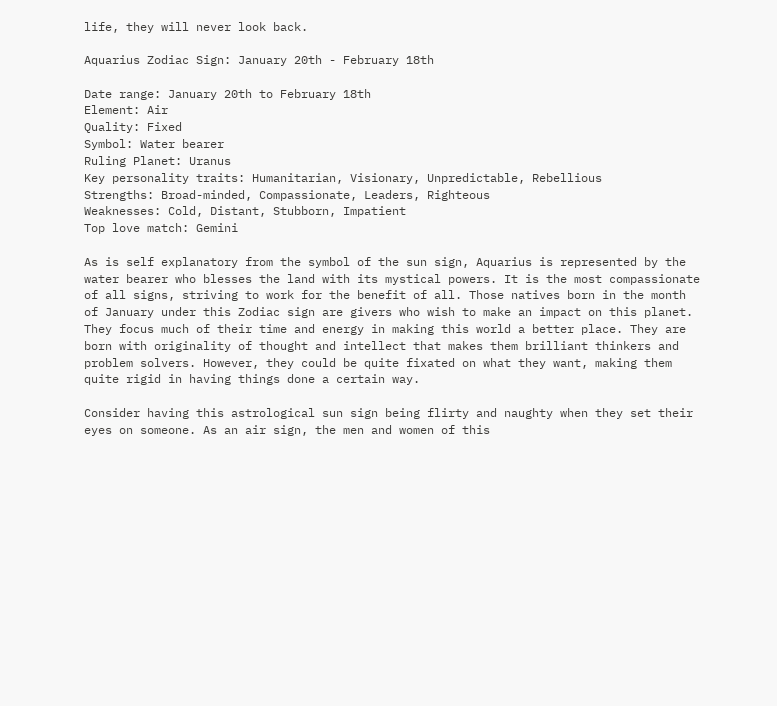life, they will never look back.

Aquarius Zodiac Sign: January 20th - February 18th

Date range: January 20th to February 18th
Element: Air
Quality: Fixed
Symbol: Water bearer
Ruling Planet: Uranus
Key personality traits: Humanitarian, Visionary, Unpredictable, Rebellious
Strengths: Broad-minded, Compassionate, Leaders, Righteous
Weaknesses: Cold, Distant, Stubborn, Impatient
Top love match: Gemini

As is self explanatory from the symbol of the sun sign, Aquarius is represented by the water bearer who blesses the land with its mystical powers. It is the most compassionate of all signs, striving to work for the benefit of all. Those natives born in the month of January under this Zodiac sign are givers who wish to make an impact on this planet. They focus much of their time and energy in making this world a better place. They are born with originality of thought and intellect that makes them brilliant thinkers and problem solvers. However, they could be quite fixated on what they want, making them quite rigid in having things done a certain way.

Consider having this astrological sun sign being flirty and naughty when they set their eyes on someone. As an air sign, the men and women of this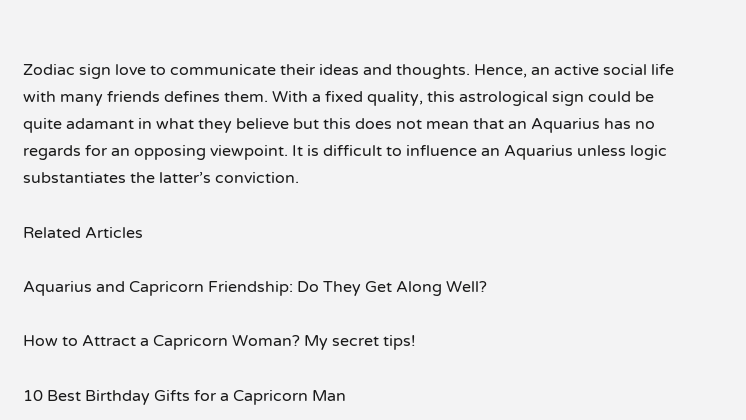Zodiac sign love to communicate their ideas and thoughts. Hence, an active social life with many friends defines them. With a fixed quality, this astrological sign could be quite adamant in what they believe but this does not mean that an Aquarius has no regards for an opposing viewpoint. It is difficult to influence an Aquarius unless logic substantiates the latter’s conviction.

Related Articles

Aquarius and Capricorn Friendship: Do They Get Along Well?

How to Attract a Capricorn Woman? My secret tips!

10 Best Birthday Gifts for a Capricorn Man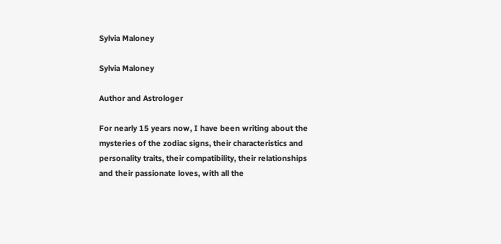Sylvia Maloney

Sylvia Maloney

Author and Astrologer

For nearly 15 years now, I have been writing about the mysteries of the zodiac signs, their characteristics and personality traits, their compatibility, their relationships and their passionate loves, with all the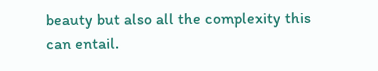beauty but also all the complexity this can entail.